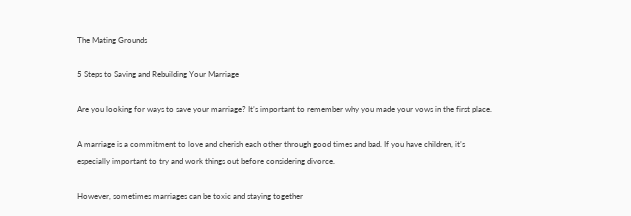The Mating Grounds

5 Steps to Saving and Rebuilding Your Marriage

Are you looking for ways to save your marriage? It’s important to remember why you made your vows in the first place.

A marriage is a commitment to love and cherish each other through good times and bad. If you have children, it’s especially important to try and work things out before considering divorce.

However, sometimes marriages can be toxic and staying together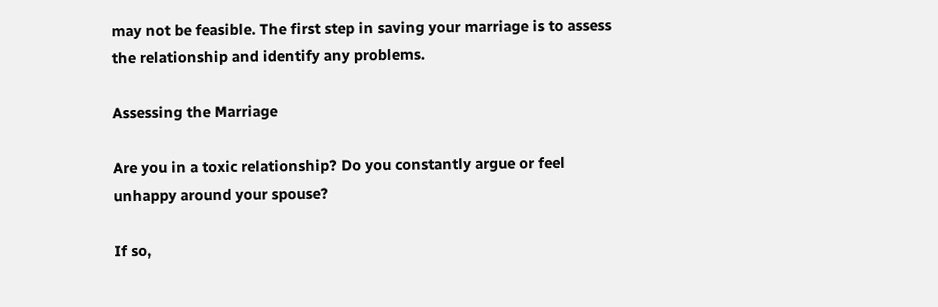may not be feasible. The first step in saving your marriage is to assess the relationship and identify any problems.

Assessing the Marriage

Are you in a toxic relationship? Do you constantly argue or feel unhappy around your spouse?

If so,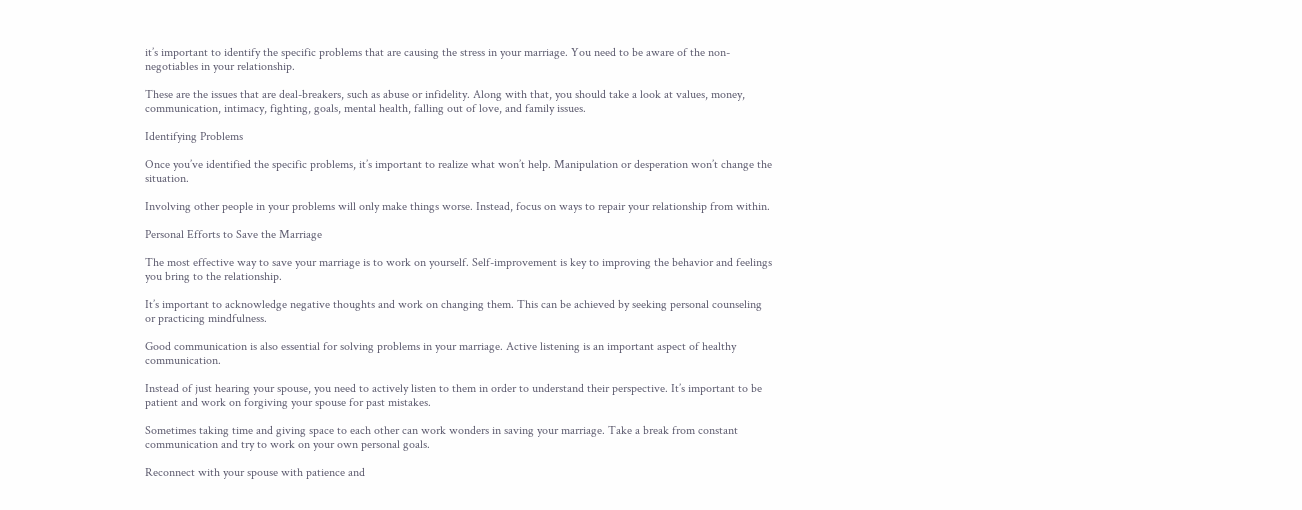it’s important to identify the specific problems that are causing the stress in your marriage. You need to be aware of the non-negotiables in your relationship.

These are the issues that are deal-breakers, such as abuse or infidelity. Along with that, you should take a look at values, money, communication, intimacy, fighting, goals, mental health, falling out of love, and family issues.

Identifying Problems

Once you’ve identified the specific problems, it’s important to realize what won’t help. Manipulation or desperation won’t change the situation.

Involving other people in your problems will only make things worse. Instead, focus on ways to repair your relationship from within.

Personal Efforts to Save the Marriage

The most effective way to save your marriage is to work on yourself. Self-improvement is key to improving the behavior and feelings you bring to the relationship.

It’s important to acknowledge negative thoughts and work on changing them. This can be achieved by seeking personal counseling or practicing mindfulness.

Good communication is also essential for solving problems in your marriage. Active listening is an important aspect of healthy communication.

Instead of just hearing your spouse, you need to actively listen to them in order to understand their perspective. It’s important to be patient and work on forgiving your spouse for past mistakes.

Sometimes taking time and giving space to each other can work wonders in saving your marriage. Take a break from constant communication and try to work on your own personal goals.

Reconnect with your spouse with patience and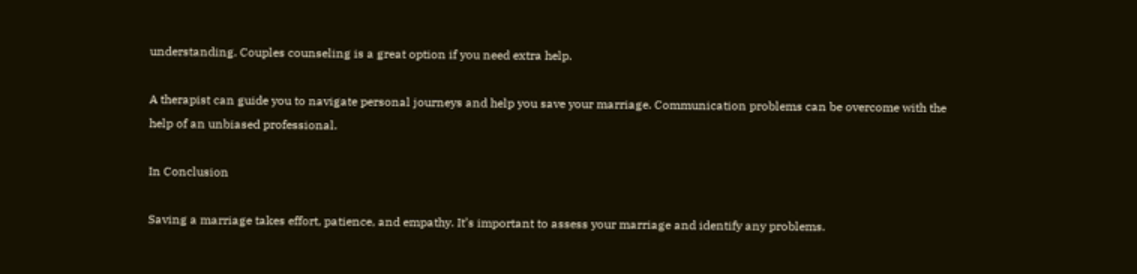understanding. Couples counseling is a great option if you need extra help.

A therapist can guide you to navigate personal journeys and help you save your marriage. Communication problems can be overcome with the help of an unbiased professional.

In Conclusion

Saving a marriage takes effort, patience, and empathy. It’s important to assess your marriage and identify any problems.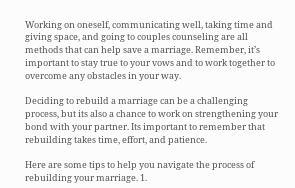Working on oneself, communicating well, taking time and giving space, and going to couples counseling are all methods that can help save a marriage. Remember, it’s important to stay true to your vows and to work together to overcome any obstacles in your way.

Deciding to rebuild a marriage can be a challenging process, but its also a chance to work on strengthening your bond with your partner. Its important to remember that rebuilding takes time, effort, and patience.

Here are some tips to help you navigate the process of rebuilding your marriage. 1.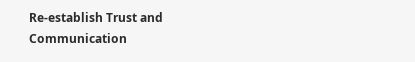Re-establish Trust and Communication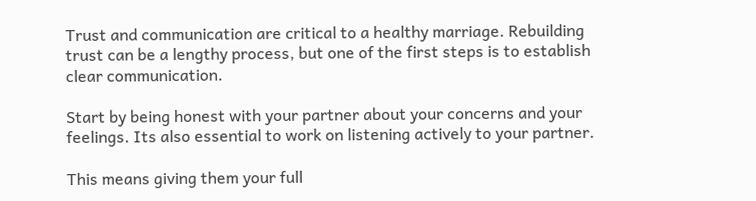Trust and communication are critical to a healthy marriage. Rebuilding trust can be a lengthy process, but one of the first steps is to establish clear communication.

Start by being honest with your partner about your concerns and your feelings. Its also essential to work on listening actively to your partner.

This means giving them your full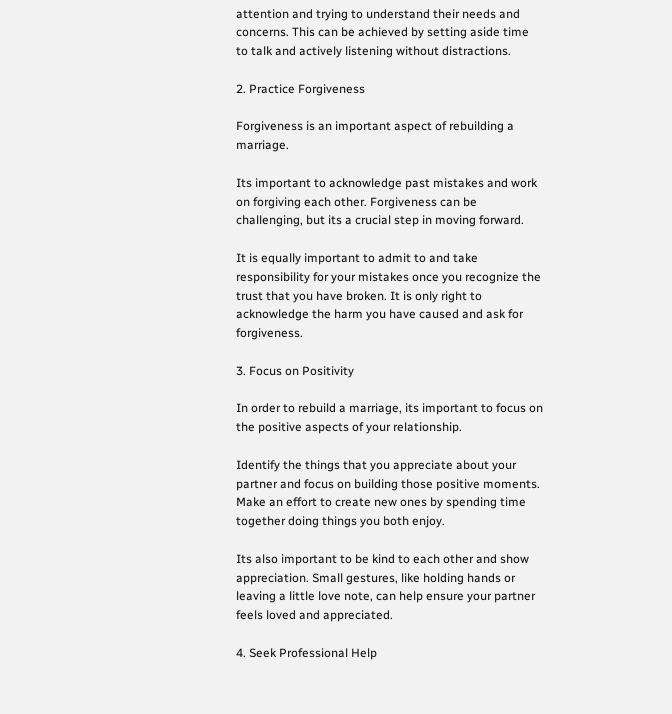attention and trying to understand their needs and concerns. This can be achieved by setting aside time to talk and actively listening without distractions.

2. Practice Forgiveness

Forgiveness is an important aspect of rebuilding a marriage.

Its important to acknowledge past mistakes and work on forgiving each other. Forgiveness can be challenging, but its a crucial step in moving forward.

It is equally important to admit to and take responsibility for your mistakes once you recognize the trust that you have broken. It is only right to acknowledge the harm you have caused and ask for forgiveness.

3. Focus on Positivity

In order to rebuild a marriage, its important to focus on the positive aspects of your relationship.

Identify the things that you appreciate about your partner and focus on building those positive moments. Make an effort to create new ones by spending time together doing things you both enjoy.

Its also important to be kind to each other and show appreciation. Small gestures, like holding hands or leaving a little love note, can help ensure your partner feels loved and appreciated.

4. Seek Professional Help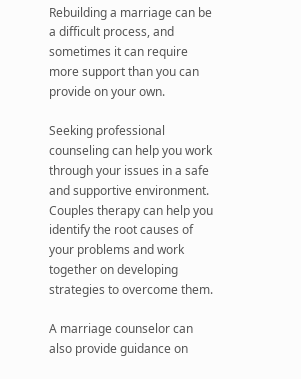Rebuilding a marriage can be a difficult process, and sometimes it can require more support than you can provide on your own.

Seeking professional counseling can help you work through your issues in a safe and supportive environment. Couples therapy can help you identify the root causes of your problems and work together on developing strategies to overcome them.

A marriage counselor can also provide guidance on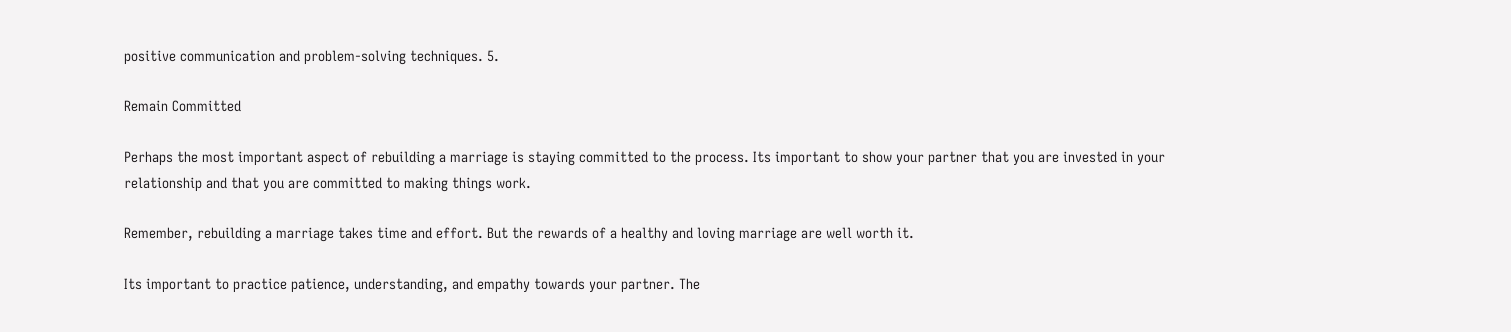positive communication and problem-solving techniques. 5.

Remain Committed

Perhaps the most important aspect of rebuilding a marriage is staying committed to the process. Its important to show your partner that you are invested in your relationship and that you are committed to making things work.

Remember, rebuilding a marriage takes time and effort. But the rewards of a healthy and loving marriage are well worth it.

Its important to practice patience, understanding, and empathy towards your partner. The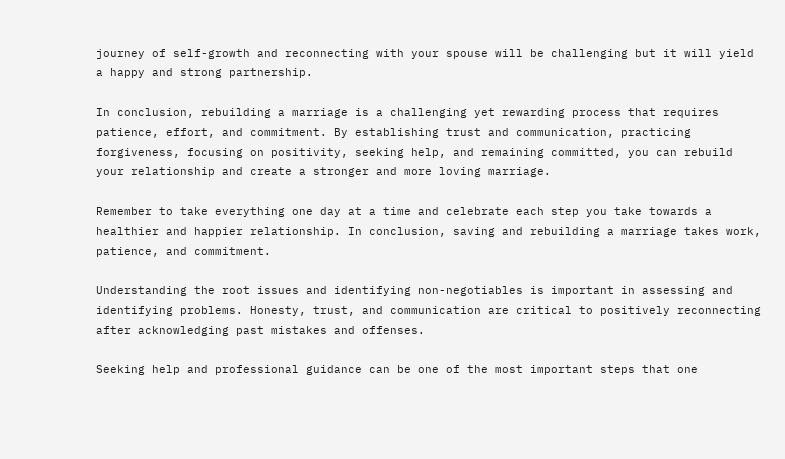journey of self-growth and reconnecting with your spouse will be challenging but it will yield a happy and strong partnership.

In conclusion, rebuilding a marriage is a challenging yet rewarding process that requires patience, effort, and commitment. By establishing trust and communication, practicing forgiveness, focusing on positivity, seeking help, and remaining committed, you can rebuild your relationship and create a stronger and more loving marriage.

Remember to take everything one day at a time and celebrate each step you take towards a healthier and happier relationship. In conclusion, saving and rebuilding a marriage takes work, patience, and commitment.

Understanding the root issues and identifying non-negotiables is important in assessing and identifying problems. Honesty, trust, and communication are critical to positively reconnecting after acknowledging past mistakes and offenses.

Seeking help and professional guidance can be one of the most important steps that one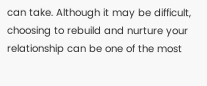can take. Although it may be difficult, choosing to rebuild and nurture your relationship can be one of the most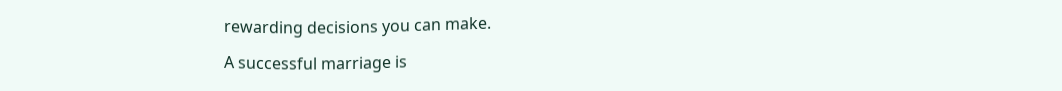rewarding decisions you can make.

A successful marriage is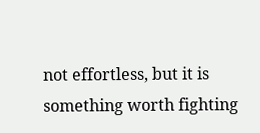not effortless, but it is something worth fighting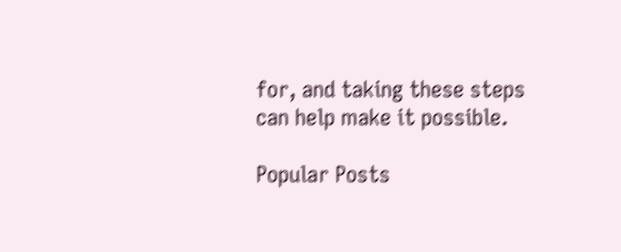for, and taking these steps can help make it possible.

Popular Posts